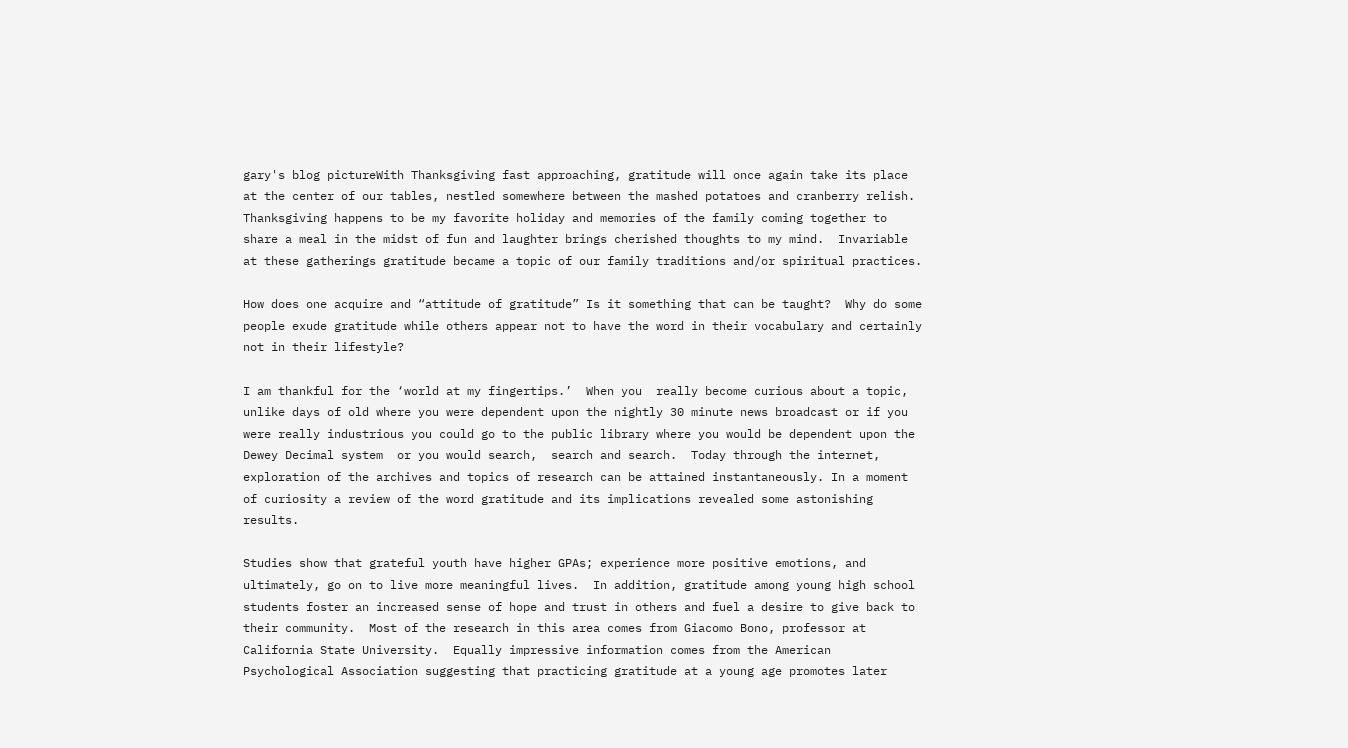gary's blog pictureWith Thanksgiving fast approaching, gratitude will once again take its place at the center of our tables, nestled somewhere between the mashed potatoes and cranberry relish.  Thanksgiving happens to be my favorite holiday and memories of the family coming together to share a meal in the midst of fun and laughter brings cherished thoughts to my mind.  Invariable at these gatherings gratitude became a topic of our family traditions and/or spiritual practices.

How does one acquire and “attitude of gratitude” Is it something that can be taught?  Why do some people exude gratitude while others appear not to have the word in their vocabulary and certainly not in their lifestyle?

I am thankful for the ‘world at my fingertips.’  When you  really become curious about a topic,   unlike days of old where you were dependent upon the nightly 30 minute news broadcast or if you were really industrious you could go to the public library where you would be dependent upon the Dewey Decimal system  or you would search,  search and search.  Today through the internet, exploration of the archives and topics of research can be attained instantaneously. In a moment of curiosity a review of the word gratitude and its implications revealed some astonishing results.

Studies show that grateful youth have higher GPAs; experience more positive emotions, and ultimately, go on to live more meaningful lives.  In addition, gratitude among young high school students foster an increased sense of hope and trust in others and fuel a desire to give back to their community.  Most of the research in this area comes from Giacomo Bono, professor at California State University.  Equally impressive information comes from the American Psychological Association suggesting that practicing gratitude at a young age promotes later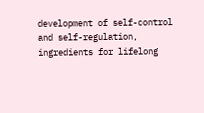development of self-control and self-regulation, ingredients for lifelong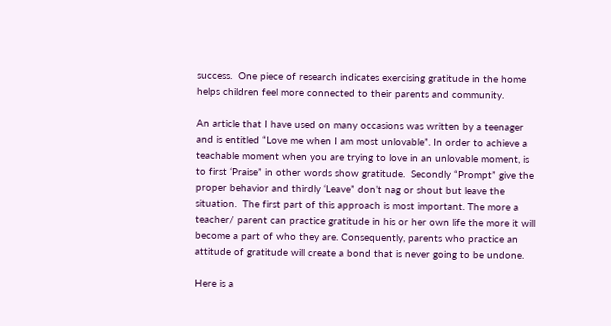success.  One piece of research indicates exercising gratitude in the home helps children feel more connected to their parents and community.

An article that I have used on many occasions was written by a teenager and is entitled “Love me when I am most unlovable”. In order to achieve a teachable moment when you are trying to love in an unlovable moment, is to first ‘Praise” in other words show gratitude.  Secondly “Prompt” give the proper behavior and thirdly ‘Leave” don’t nag or shout but leave the situation.  The first part of this approach is most important. The more a teacher/ parent can practice gratitude in his or her own life the more it will become a part of who they are. Consequently, parents who practice an attitude of gratitude will create a bond that is never going to be undone.

Here is a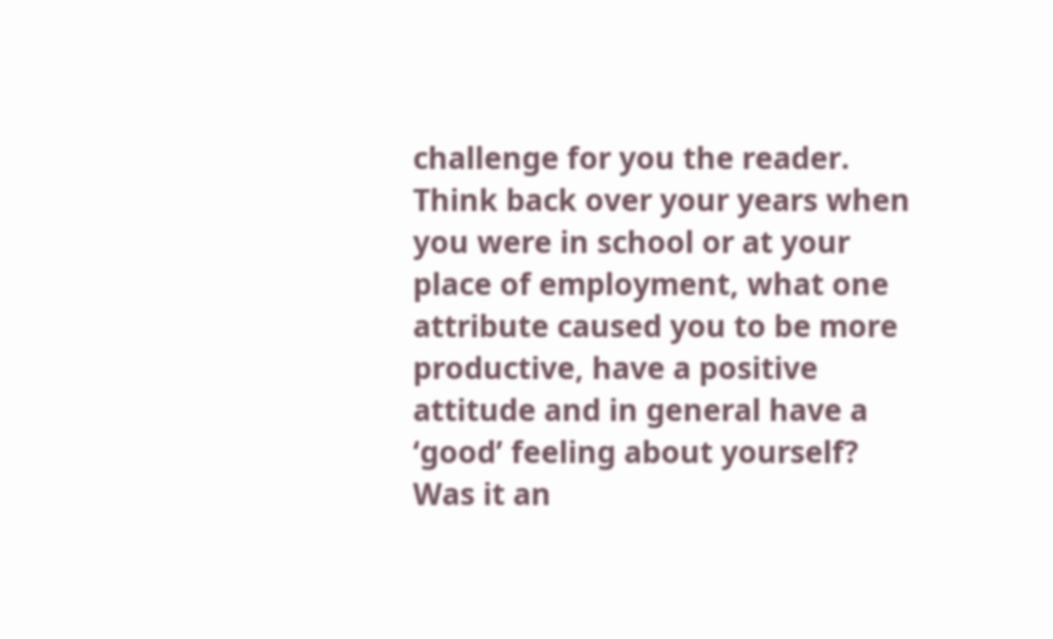challenge for you the reader.  Think back over your years when you were in school or at your place of employment, what one attribute caused you to be more productive, have a positive attitude and in general have a ‘good’ feeling about yourself?  Was it an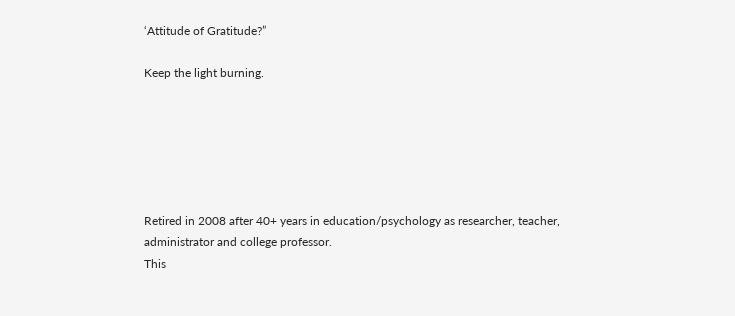‘Attitude of Gratitude?”

Keep the light burning.






Retired in 2008 after 40+ years in education/psychology as researcher, teacher, administrator and college professor.
This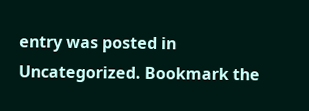entry was posted in Uncategorized. Bookmark the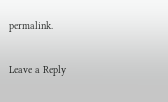permalink.

Leave a Reply